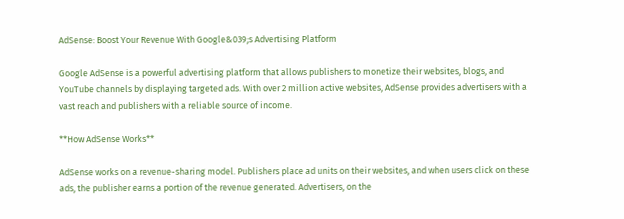AdSense: Boost Your Revenue With Google&039;s Advertising Platform

Google AdSense is a powerful advertising platform that allows publishers to monetize their websites, blogs, and YouTube channels by displaying targeted ads. With over 2 million active websites, AdSense provides advertisers with a vast reach and publishers with a reliable source of income.

**How AdSense Works**

AdSense works on a revenue-sharing model. Publishers place ad units on their websites, and when users click on these ads, the publisher earns a portion of the revenue generated. Advertisers, on the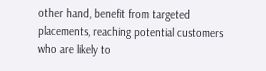other hand, benefit from targeted placements, reaching potential customers who are likely to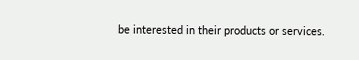be interested in their products or services.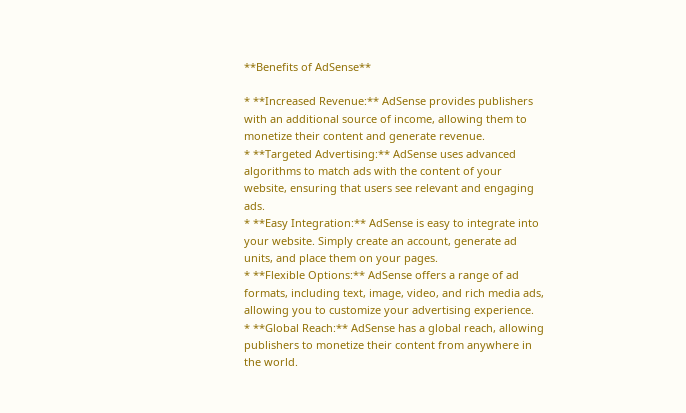**Benefits of AdSense**

* **Increased Revenue:** AdSense provides publishers with an additional source of income, allowing them to monetize their content and generate revenue.
* **Targeted Advertising:** AdSense uses advanced algorithms to match ads with the content of your website, ensuring that users see relevant and engaging ads.
* **Easy Integration:** AdSense is easy to integrate into your website. Simply create an account, generate ad units, and place them on your pages.
* **Flexible Options:** AdSense offers a range of ad formats, including text, image, video, and rich media ads, allowing you to customize your advertising experience.
* **Global Reach:** AdSense has a global reach, allowing publishers to monetize their content from anywhere in the world.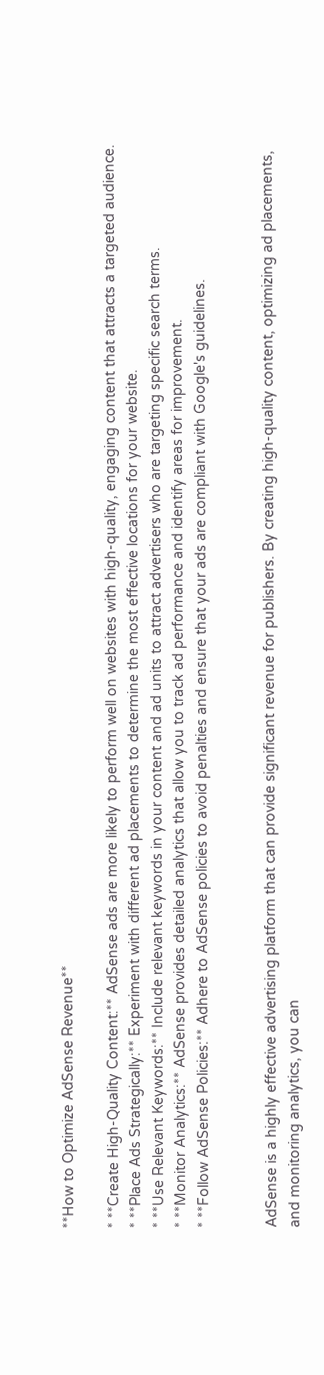**How to Optimize AdSense Revenue**

* **Create High-Quality Content:** AdSense ads are more likely to perform well on websites with high-quality, engaging content that attracts a targeted audience.
* **Place Ads Strategically:** Experiment with different ad placements to determine the most effective locations for your website.
* **Use Relevant Keywords:** Include relevant keywords in your content and ad units to attract advertisers who are targeting specific search terms.
* **Monitor Analytics:** AdSense provides detailed analytics that allow you to track ad performance and identify areas for improvement.
* **Follow AdSense Policies:** Adhere to AdSense policies to avoid penalties and ensure that your ads are compliant with Google's guidelines.


AdSense is a highly effective advertising platform that can provide significant revenue for publishers. By creating high-quality content, optimizing ad placements, and monitoring analytics, you can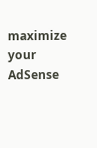maximize your AdSense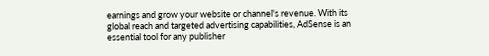earnings and grow your website or channel's revenue. With its global reach and targeted advertising capabilities, AdSense is an essential tool for any publisher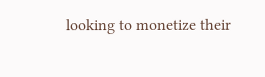looking to monetize their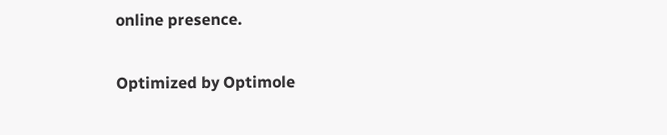online presence.

Optimized by Optimole